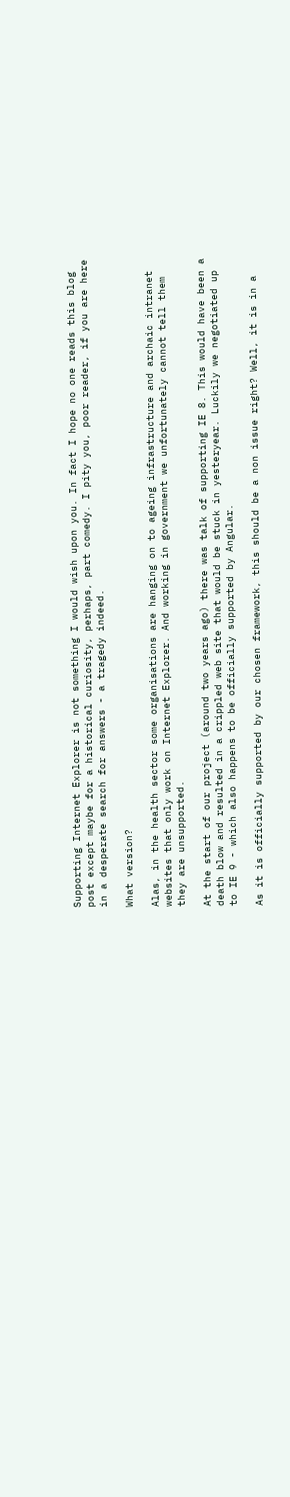Supporting Internet Explorer is not something I would wish upon you. In fact I hope no one reads this blog post except maybe for a historical curiosity, perhaps, part comedy. I pity you, poor reader, if you are here in a desperate search for answers - a tragedy indeed.

What version?

Alas, in the health sector some organisations are hanging on to ageing infrastructure and archaic intranet websites that only work on Internet Explorer. And working in government we unfortunately cannot tell them they are unsupported.

At the start of our project (around two years ago) there was talk of supporting IE 8. This would have been a death blow and resulted in a crippled web site that would be stuck in yesteryear. Luckily we negotiated up to IE 9 - which also happens to be officially supported by Angular.

As it is officially supported by our chosen framework, this should be a non issue right? Well, it is in a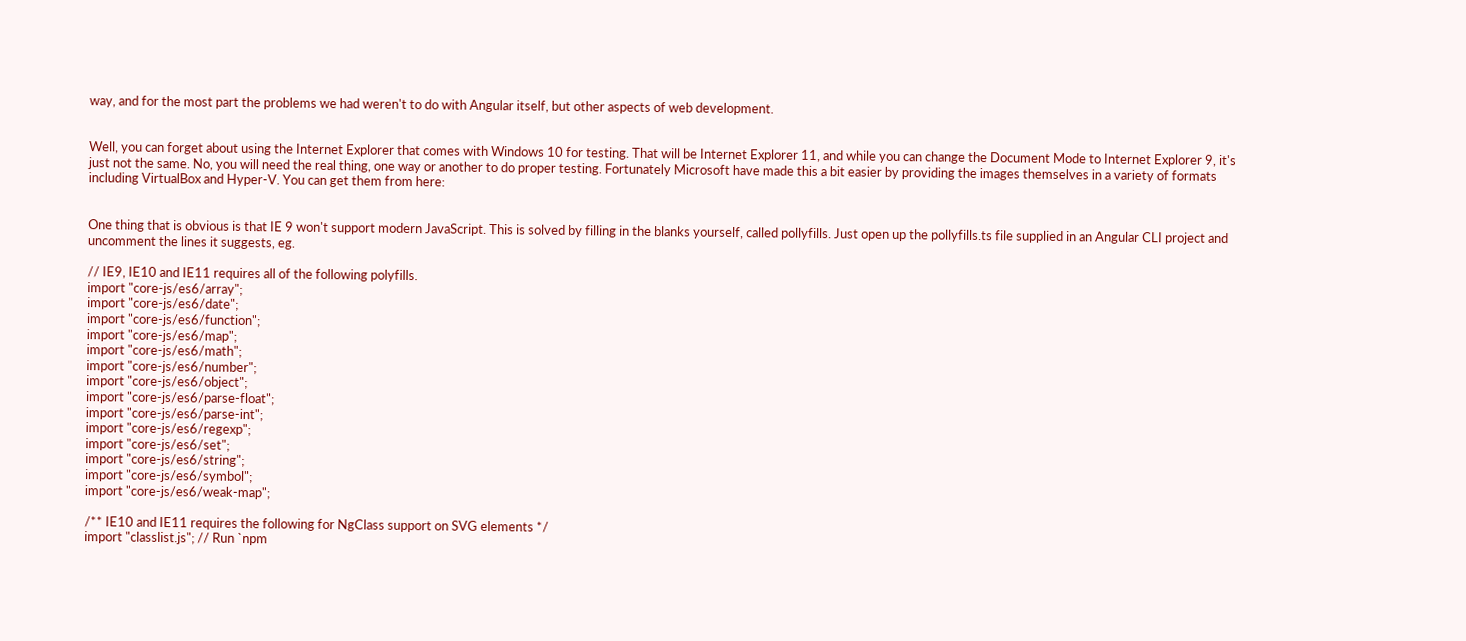way, and for the most part the problems we had weren't to do with Angular itself, but other aspects of web development.


Well, you can forget about using the Internet Explorer that comes with Windows 10 for testing. That will be Internet Explorer 11, and while you can change the Document Mode to Internet Explorer 9, it's just not the same. No, you will need the real thing, one way or another to do proper testing. Fortunately Microsoft have made this a bit easier by providing the images themselves in a variety of formats including VirtualBox and Hyper-V. You can get them from here:


One thing that is obvious is that IE 9 won't support modern JavaScript. This is solved by filling in the blanks yourself, called pollyfills. Just open up the pollyfills.ts file supplied in an Angular CLI project and uncomment the lines it suggests, eg.

// IE9, IE10 and IE11 requires all of the following polyfills.
import "core-js/es6/array";
import "core-js/es6/date";
import "core-js/es6/function";
import "core-js/es6/map";
import "core-js/es6/math";
import "core-js/es6/number";
import "core-js/es6/object";
import "core-js/es6/parse-float";
import "core-js/es6/parse-int";
import "core-js/es6/regexp";
import "core-js/es6/set";
import "core-js/es6/string";
import "core-js/es6/symbol";
import "core-js/es6/weak-map";

/** IE10 and IE11 requires the following for NgClass support on SVG elements */
import "classlist.js"; // Run `npm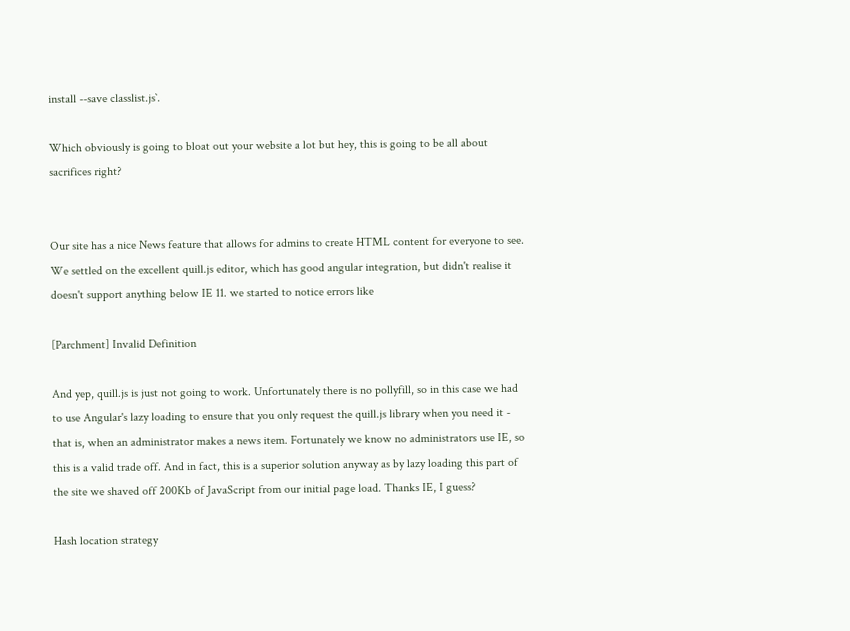install --save classlist.js`.

Which obviously is going to bloat out your website a lot but hey, this is going to be all about sacrifices right?


Our site has a nice News feature that allows for admins to create HTML content for everyone to see. We settled on the excellent quill.js editor, which has good angular integration, but didn't realise it doesn't support anything below IE 11. we started to notice errors like

[Parchment] Invalid Definition

And yep, quill.js is just not going to work. Unfortunately there is no pollyfill, so in this case we had to use Angular's lazy loading to ensure that you only request the quill.js library when you need it - that is, when an administrator makes a news item. Fortunately we know no administrators use IE, so this is a valid trade off. And in fact, this is a superior solution anyway as by lazy loading this part of the site we shaved off 200Kb of JavaScript from our initial page load. Thanks IE, I guess?

Hash location strategy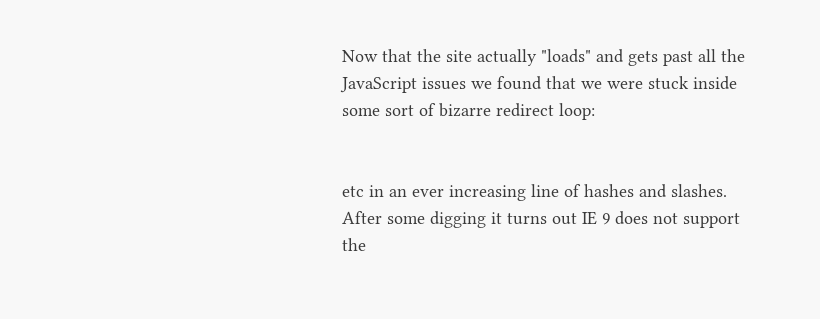Now that the site actually "loads" and gets past all the JavaScript issues we found that we were stuck inside some sort of bizarre redirect loop:


etc in an ever increasing line of hashes and slashes. After some digging it turns out IE 9 does not support the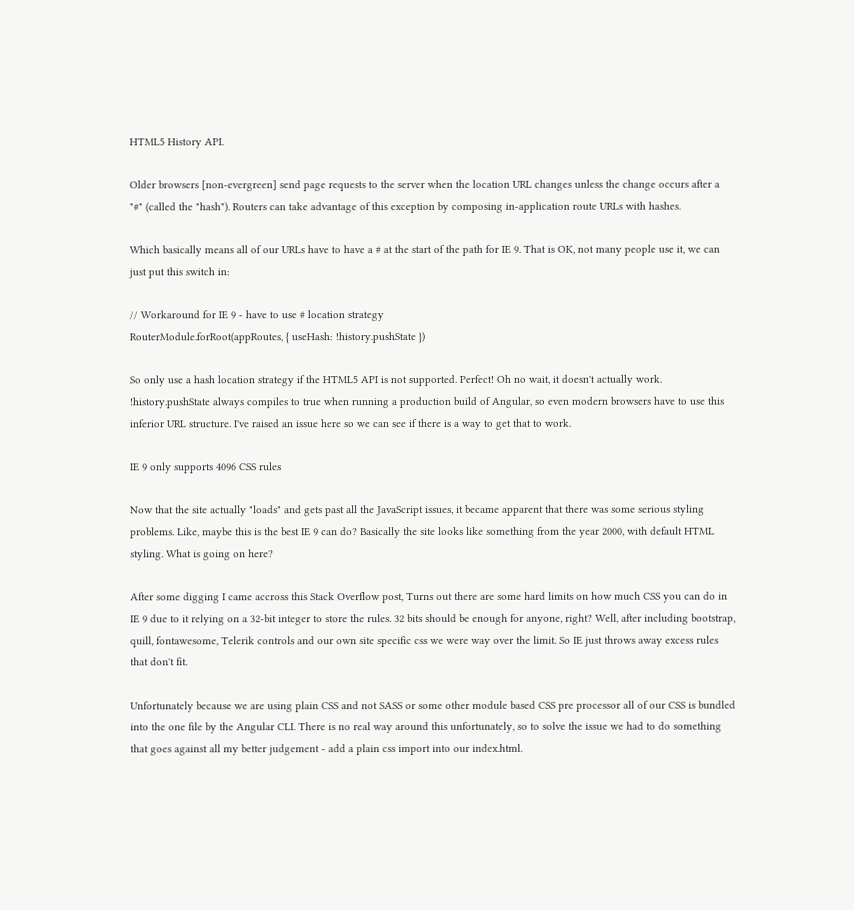HTML5 History API.

Older browsers [non-evergreen] send page requests to the server when the location URL changes unless the change occurs after a "#" (called the "hash"). Routers can take advantage of this exception by composing in-application route URLs with hashes.

Which basically means all of our URLs have to have a # at the start of the path for IE 9. That is OK, not many people use it, we can just put this switch in:

// Workaround for IE 9 - have to use # location strategy
RouterModule.forRoot(appRoutes, { useHash: !history.pushState })

So only use a hash location strategy if the HTML5 API is not supported. Perfect! Oh no wait, it doesn't actually work. !history.pushState always compiles to true when running a production build of Angular, so even modern browsers have to use this inferior URL structure. I've raised an issue here so we can see if there is a way to get that to work.

IE 9 only supports 4096 CSS rules

Now that the site actually "loads" and gets past all the JavaScript issues, it became apparent that there was some serious styling problems. Like, maybe this is the best IE 9 can do? Basically the site looks like something from the year 2000, with default HTML styling. What is going on here?

After some digging I came accross this Stack Overflow post, Turns out there are some hard limits on how much CSS you can do in IE 9 due to it relying on a 32-bit integer to store the rules. 32 bits should be enough for anyone, right? Well, after including bootstrap, quill, fontawesome, Telerik controls and our own site specific css we were way over the limit. So IE just throws away excess rules that don't fit.

Unfortunately because we are using plain CSS and not SASS or some other module based CSS pre processor all of our CSS is bundled into the one file by the Angular CLI. There is no real way around this unfortunately, so to solve the issue we had to do something that goes against all my better judgement - add a plain css import into our index.html.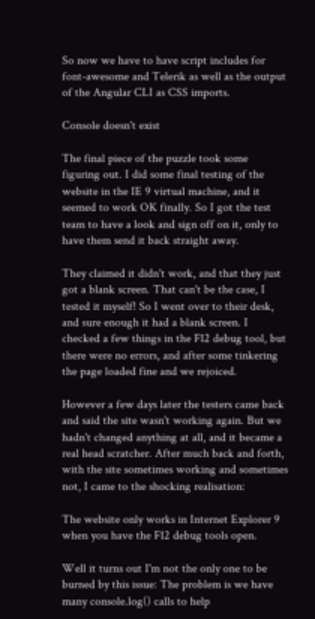So now we have to have script includes for font-awesome and Telerik as well as the output of the Angular CLI as CSS imports.

Console doesn't exist

The final piece of the puzzle took some figuring out. I did some final testing of the website in the IE 9 virtual machine, and it seemed to work OK finally. So I got the test team to have a look and sign off on it, only to have them send it back straight away.

They claimed it didn't work, and that they just got a blank screen. That can't be the case, I tested it myself! So I went over to their desk, and sure enough it had a blank screen. I checked a few things in the F12 debug tool, but there were no errors, and after some tinkering the page loaded fine and we rejoiced.

However a few days later the testers came back and said the site wasn't working again. But we hadn't changed anything at all, and it became a real head scratcher. After much back and forth, with the site sometimes working and sometimes not, I came to the shocking realisation:

The website only works in Internet Explorer 9 when you have the F12 debug tools open.

Well it turns out I'm not the only one to be burned by this issue: The problem is we have many console.log() calls to help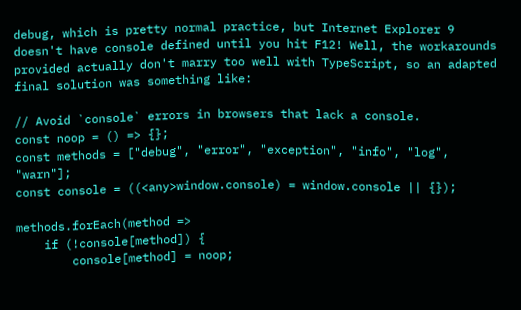debug, which is pretty normal practice, but Internet Explorer 9 doesn't have console defined until you hit F12! Well, the workarounds provided actually don't marry too well with TypeScript, so an adapted final solution was something like:

// Avoid `console` errors in browsers that lack a console.
const noop = () => {};
const methods = ["debug", "error", "exception", "info", "log", "warn"];
const console = ((<any>window.console) = window.console || {});

methods.forEach(method =>
    if (!console[method]) {
        console[method] = noop;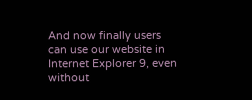And now finally users can use our website in Internet Explorer 9, even without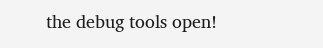the debug tools open!